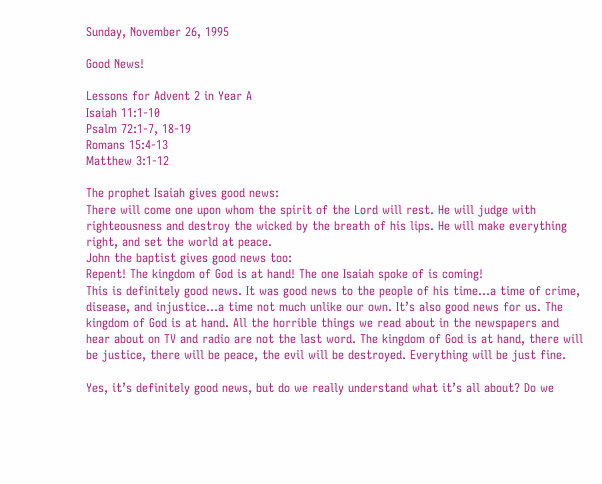Sunday, November 26, 1995

Good News!

Lessons for Advent 2 in Year A
Isaiah 11:1-10
Psalm 72:1-7, 18-19
Romans 15:4-13
Matthew 3:1-12

The prophet Isaiah gives good news:
There will come one upon whom the spirit of the Lord will rest. He will judge with righteousness and destroy the wicked by the breath of his lips. He will make everything right, and set the world at peace.
John the baptist gives good news too:
Repent! The kingdom of God is at hand! The one Isaiah spoke of is coming!
This is definitely good news. It was good news to the people of his time…a time of crime, disease, and injustice…a time not much unlike our own. It’s also good news for us. The kingdom of God is at hand. All the horrible things we read about in the newspapers and hear about on TV and radio are not the last word. The kingdom of God is at hand, there will be justice, there will be peace, the evil will be destroyed. Everything will be just fine.

Yes, it’s definitely good news, but do we really understand what it’s all about? Do we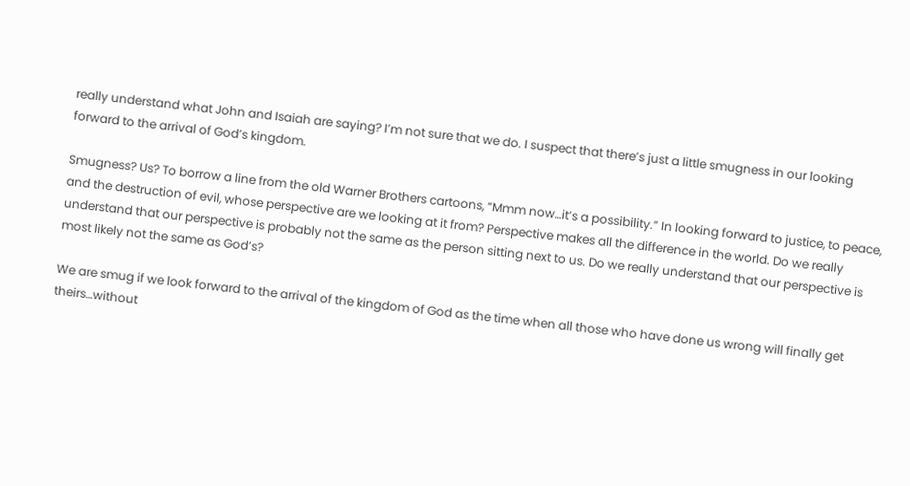really understand what John and Isaiah are saying? I’m not sure that we do. I suspect that there’s just a little smugness in our looking forward to the arrival of God’s kingdom.

Smugness? Us? To borrow a line from the old Warner Brothers cartoons, “Mmm now…it’s a possibility.” In looking forward to justice, to peace, and the destruction of evil, whose perspective are we looking at it from? Perspective makes all the difference in the world. Do we really understand that our perspective is probably not the same as the person sitting next to us. Do we really understand that our perspective is most likely not the same as God’s?

We are smug if we look forward to the arrival of the kingdom of God as the time when all those who have done us wrong will finally get theirs…without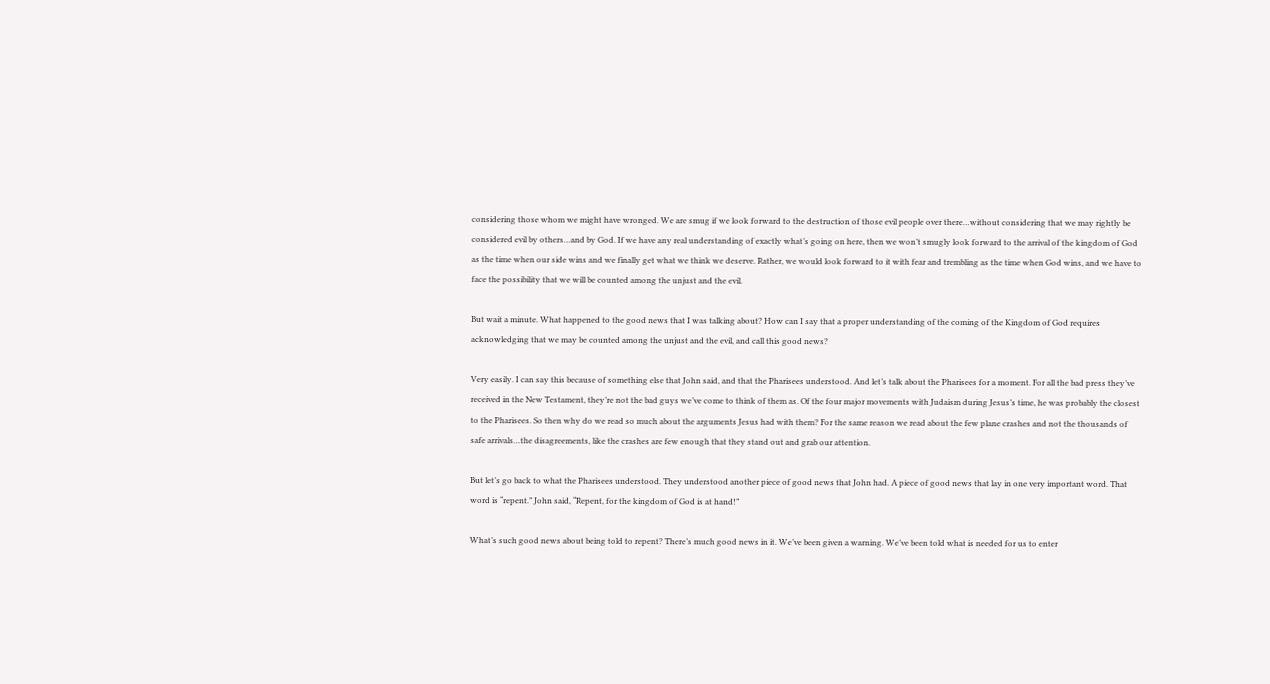considering those whom we might have wronged. We are smug if we look forward to the destruction of those evil people over there…without considering that we may rightly be considered evil by others…and by God. If we have any real understanding of exactly what’s going on here, then we won’t smugly look forward to the arrival of the kingdom of God as the time when our side wins and we finally get what we think we deserve. Rather, we would look forward to it with fear and trembling as the time when God wins, and we have to face the possibility that we will be counted among the unjust and the evil.

But wait a minute. What happened to the good news that I was talking about? How can I say that a proper understanding of the coming of the Kingdom of God requires acknowledging that we may be counted among the unjust and the evil, and call this good news?

Very easily. I can say this because of something else that John said, and that the Pharisees understood. And let’s talk about the Pharisees for a moment. For all the bad press they’ve received in the New Testament, they’re not the bad guys we’ve come to think of them as. Of the four major movements with Judaism during Jesus’s time, he was probably the closest to the Pharisees. So then why do we read so much about the arguments Jesus had with them? For the same reason we read about the few plane crashes and not the thousands of safe arrivals…the disagreements, like the crashes are few enough that they stand out and grab our attention.

But let’s go back to what the Pharisees understood. They understood another piece of good news that John had. A piece of good news that lay in one very important word. That word is “repent.” John said, “Repent, for the kingdom of God is at hand!”

What’s such good news about being told to repent? There’s much good news in it. We’ve been given a warning. We’ve been told what is needed for us to enter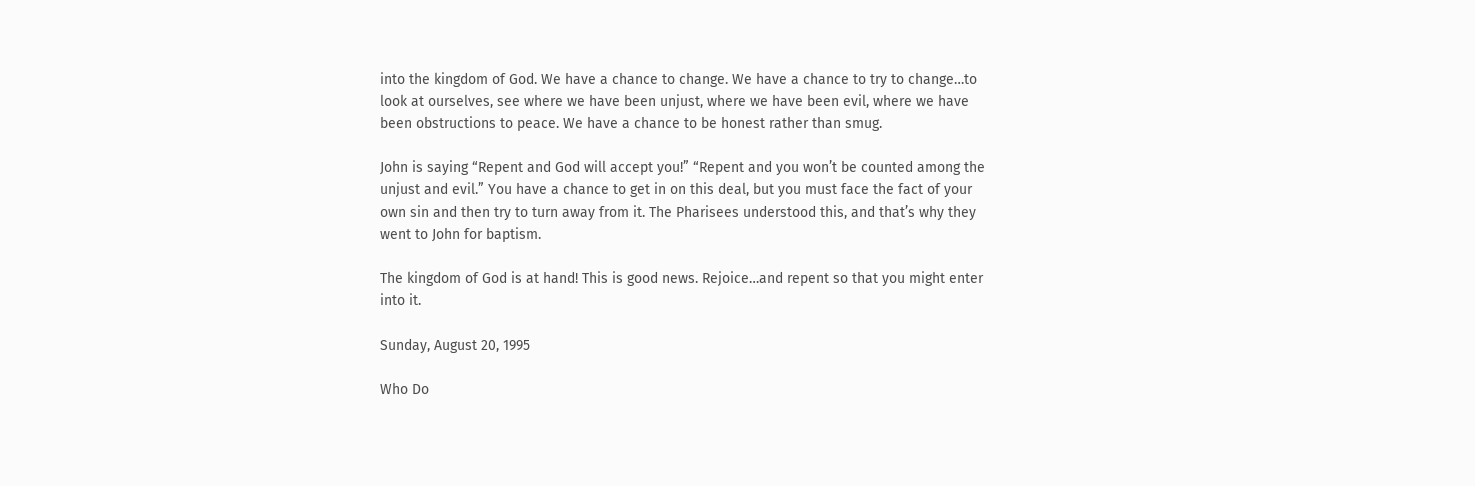into the kingdom of God. We have a chance to change. We have a chance to try to change…to look at ourselves, see where we have been unjust, where we have been evil, where we have been obstructions to peace. We have a chance to be honest rather than smug.

John is saying “Repent and God will accept you!” “Repent and you won’t be counted among the unjust and evil.” You have a chance to get in on this deal, but you must face the fact of your own sin and then try to turn away from it. The Pharisees understood this, and that’s why they went to John for baptism.

The kingdom of God is at hand! This is good news. Rejoice…and repent so that you might enter into it.

Sunday, August 20, 1995

Who Do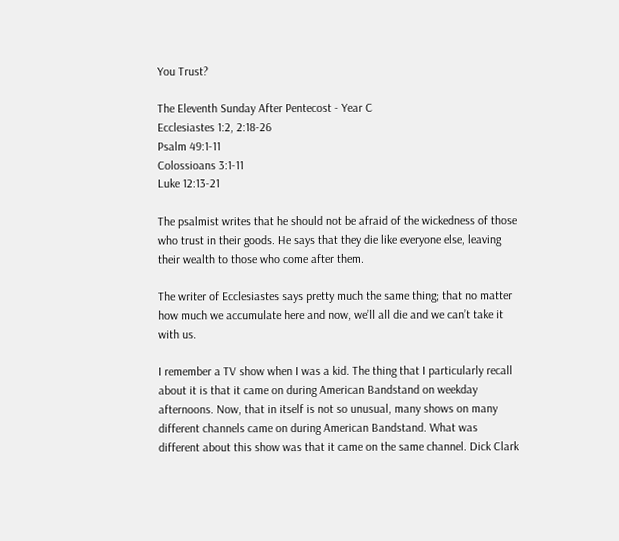You Trust?

The Eleventh Sunday After Pentecost - Year C
Ecclesiastes 1:2, 2:18-26
Psalm 49:1-11
Colossioans 3:1-11
Luke 12:13-21

The psalmist writes that he should not be afraid of the wickedness of those who trust in their goods. He says that they die like everyone else, leaving their wealth to those who come after them.

The writer of Ecclesiastes says pretty much the same thing; that no matter how much we accumulate here and now, we’ll all die and we can’t take it with us.

I remember a TV show when I was a kid. The thing that I particularly recall about it is that it came on during American Bandstand on weekday afternoons. Now, that in itself is not so unusual, many shows on many different channels came on during American Bandstand. What was different about this show was that it came on the same channel. Dick Clark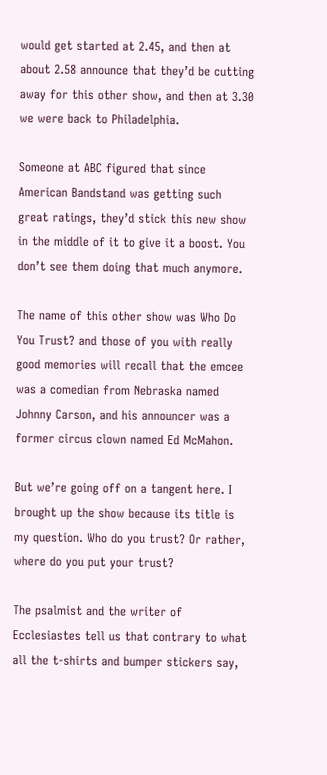would get started at 2.45, and then at about 2.58 announce that they’d be cutting away for this other show, and then at 3.30 we were back to Philadelphia.

Someone at ABC figured that since American Bandstand was getting such great ratings, they’d stick this new show in the middle of it to give it a boost. You don’t see them doing that much anymore.

The name of this other show was Who Do You Trust? and those of you with really good memories will recall that the emcee was a comedian from Nebraska named Johnny Carson, and his announcer was a former circus clown named Ed McMahon.

But we’re going off on a tangent here. I brought up the show because its title is  my question. Who do you trust? Or rather, where do you put your trust?

The psalmist and the writer of Ecclesiastes tell us that contrary to what all the t-shirts and bumper stickers say,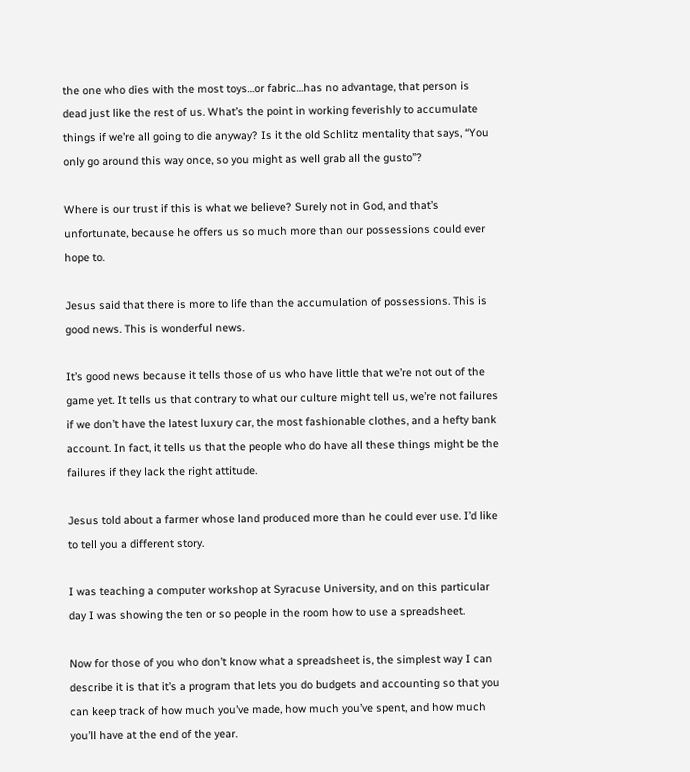the one who dies with the most toys…or fabric…has no advantage, that person is dead just like the rest of us. What’s the point in working feverishly to accumulate things if we’re all going to die anyway? Is it the old Schlitz mentality that says, “You only go around this way once, so you might as well grab all the gusto”?

Where is our trust if this is what we believe? Surely not in God, and that’s unfortunate, because he offers us so much more than our possessions could ever hope to.

Jesus said that there is more to life than the accumulation of possessions. This is good news. This is wonderful news.

It’s good news because it tells those of us who have little that we’re not out of the game yet. It tells us that contrary to what our culture might tell us, we’re not failures if we don’t have the latest luxury car, the most fashionable clothes, and a hefty bank account. In fact, it tells us that the people who do have all these things might be the failures if they lack the right attitude.

Jesus told about a farmer whose land produced more than he could ever use. I’d like to tell you a different story.

I was teaching a computer workshop at Syracuse University, and on this particular day I was showing the ten or so people in the room how to use a spreadsheet.

Now for those of you who don’t know what a spreadsheet is, the simplest way I can describe it is that it’s a program that lets you do budgets and accounting so that you can keep track of how much you’ve made, how much you’ve spent, and how much you’ll have at the end of the year.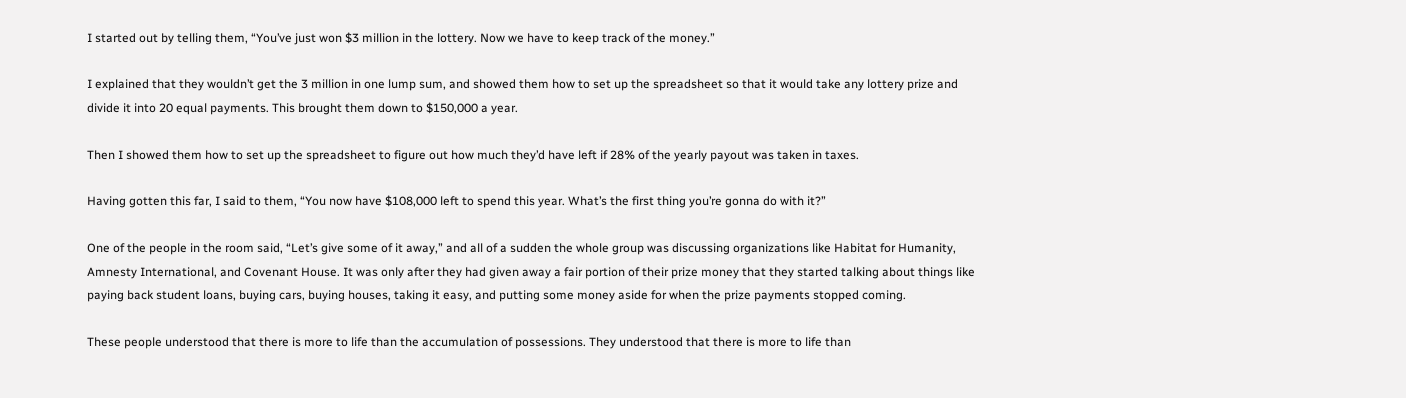I started out by telling them, “You’ve just won $3 million in the lottery. Now we have to keep track of the money.”

I explained that they wouldn’t get the 3 million in one lump sum, and showed them how to set up the spreadsheet so that it would take any lottery prize and divide it into 20 equal payments. This brought them down to $150,000 a year.

Then I showed them how to set up the spreadsheet to figure out how much they’d have left if 28% of the yearly payout was taken in taxes.

Having gotten this far, I said to them, “You now have $108,000 left to spend this year. What’s the first thing you’re gonna do with it?”

One of the people in the room said, “Let’s give some of it away,” and all of a sudden the whole group was discussing organizations like Habitat for Humanity, Amnesty International, and Covenant House. It was only after they had given away a fair portion of their prize money that they started talking about things like paying back student loans, buying cars, buying houses, taking it easy, and putting some money aside for when the prize payments stopped coming.

These people understood that there is more to life than the accumulation of possessions. They understood that there is more to life than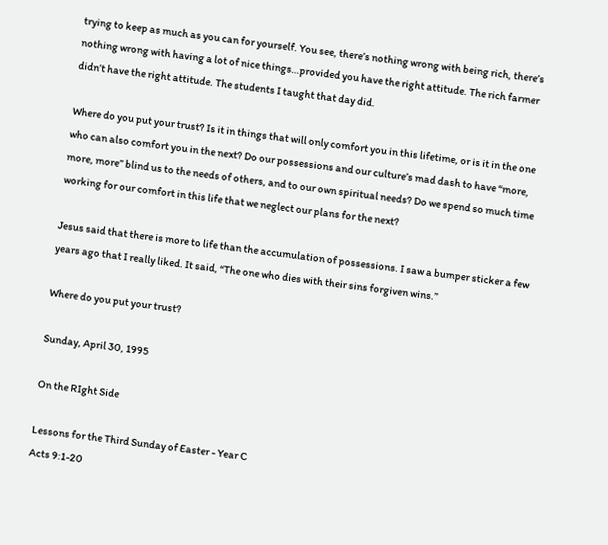trying to keep as much as you can for yourself. You see, there’s nothing wrong with being rich, there’s nothing wrong with having a lot of nice things…provided you have the right attitude. The rich farmer didn’t have the right attitude. The students I taught that day did.

Where do you put your trust? Is it in things that will only comfort you in this lifetime, or is it in the one who can also comfort you in the next? Do our possessions and our culture’s mad dash to have “more, more, more” blind us to the needs of others, and to our own spiritual needs? Do we spend so much time working for our comfort in this life that we neglect our plans for the next?

Jesus said that there is more to life than the accumulation of possessions. I saw a bumper sticker a few years ago that I really liked. It said, “The one who dies with their sins forgiven wins.”

Where do you put your trust?

Sunday, April 30, 1995

On the RIght Side

Lessons for the Third Sunday of Easter - Year C
Acts 9:1-20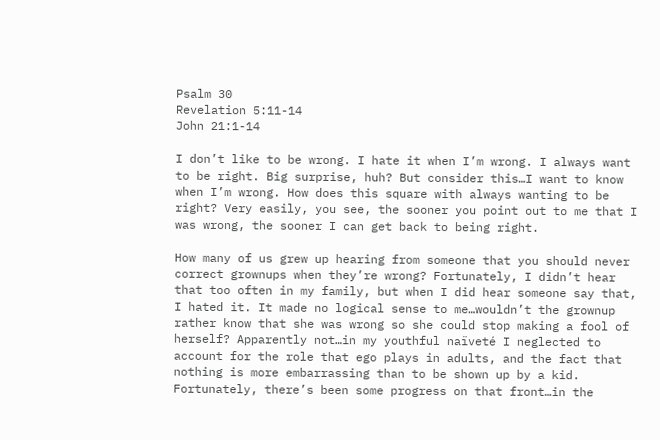Psalm 30
Revelation 5:11-14
John 21:1-14

I don’t like to be wrong. I hate it when I’m wrong. I always want to be right. Big surprise, huh? But consider this…I want to know when I’m wrong. How does this square with always wanting to be right? Very easily, you see, the sooner you point out to me that I was wrong, the sooner I can get back to being right.

How many of us grew up hearing from someone that you should never correct grownups when they’re wrong? Fortunately, I didn’t hear that too often in my family, but when I did hear someone say that, I hated it. It made no logical sense to me…wouldn’t the grownup rather know that she was wrong so she could stop making a fool of herself? Apparently not…in my youthful naïveté I neglected to account for the role that ego plays in adults, and the fact that nothing is more embarrassing than to be shown up by a kid. Fortunately, there’s been some progress on that front…in the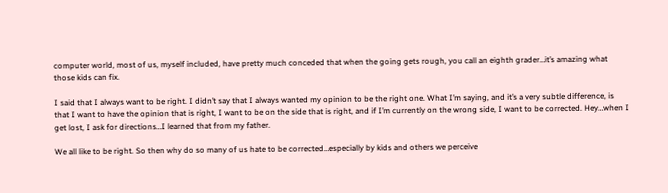computer world, most of us, myself included, have pretty much conceded that when the going gets rough, you call an eighth grader…it’s amazing what those kids can fix.

I said that I always want to be right. I didn’t say that I always wanted my opinion to be the right one. What I’m saying, and it’s a very subtle difference, is that I want to have the opinion that is right, I want to be on the side that is right, and if I’m currently on the wrong side, I want to be corrected. Hey…when I get lost, I ask for directions…I learned that from my father.

We all like to be right. So then why do so many of us hate to be corrected…especially by kids and others we perceive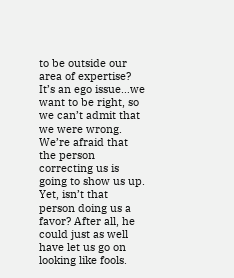to be outside our area of expertise? It’s an ego issue…we want to be right, so we can’t admit that we were wrong. We’re afraid that the person correcting us is going to show us up. Yet, isn’t that person doing us a favor? After all, he could just as well have let us go on looking like fools.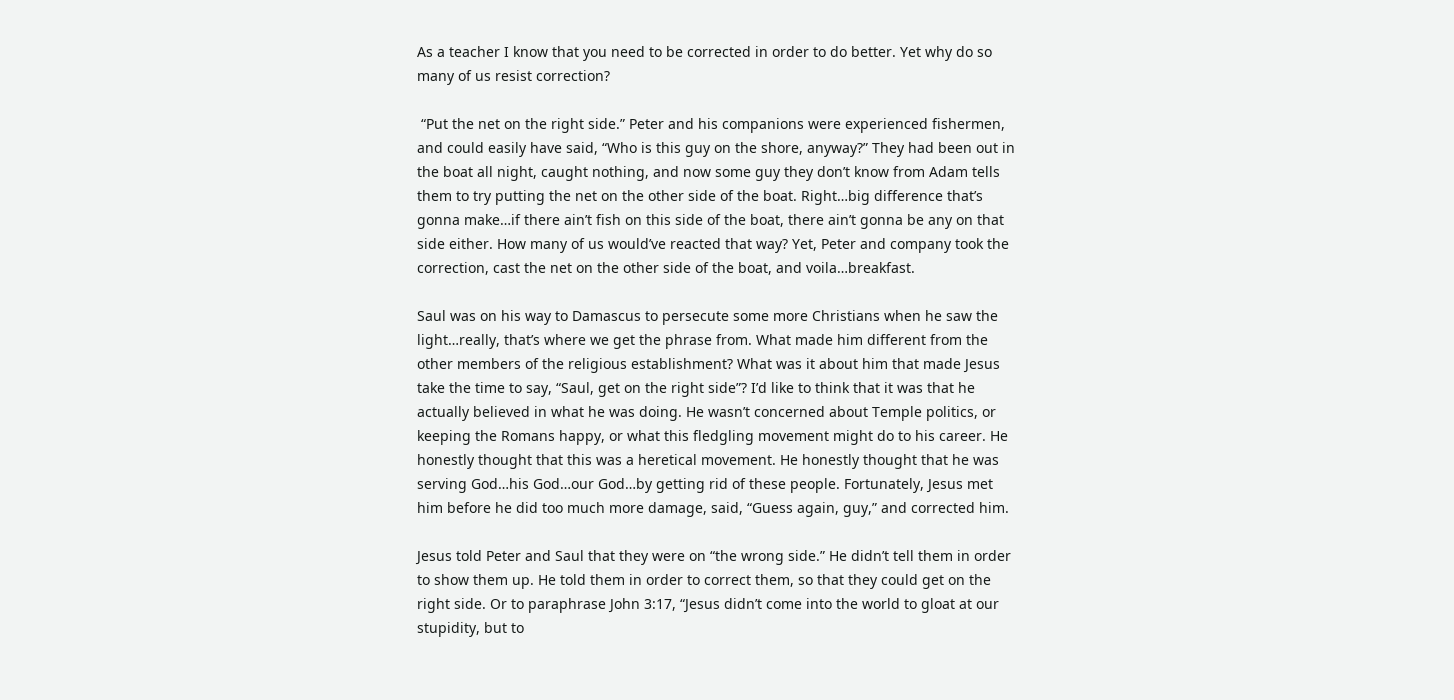As a teacher I know that you need to be corrected in order to do better. Yet why do so many of us resist correction?

 “Put the net on the right side.” Peter and his companions were experienced fishermen, and could easily have said, “Who is this guy on the shore, anyway?” They had been out in the boat all night, caught nothing, and now some guy they don’t know from Adam tells them to try putting the net on the other side of the boat. Right…big difference that’s gonna make…if there ain’t fish on this side of the boat, there ain’t gonna be any on that side either. How many of us would’ve reacted that way? Yet, Peter and company took the correction, cast the net on the other side of the boat, and voila…breakfast.

Saul was on his way to Damascus to persecute some more Christians when he saw the light…really, that’s where we get the phrase from. What made him different from the other members of the religious establishment? What was it about him that made Jesus take the time to say, “Saul, get on the right side”? I’d like to think that it was that he actually believed in what he was doing. He wasn’t concerned about Temple politics, or keeping the Romans happy, or what this fledgling movement might do to his career. He honestly thought that this was a heretical movement. He honestly thought that he was serving God…his God…our God…by getting rid of these people. Fortunately, Jesus met him before he did too much more damage, said, “Guess again, guy,” and corrected him.

Jesus told Peter and Saul that they were on “the wrong side.” He didn’t tell them in order to show them up. He told them in order to correct them, so that they could get on the right side. Or to paraphrase John 3:17, “Jesus didn’t come into the world to gloat at our stupidity, but to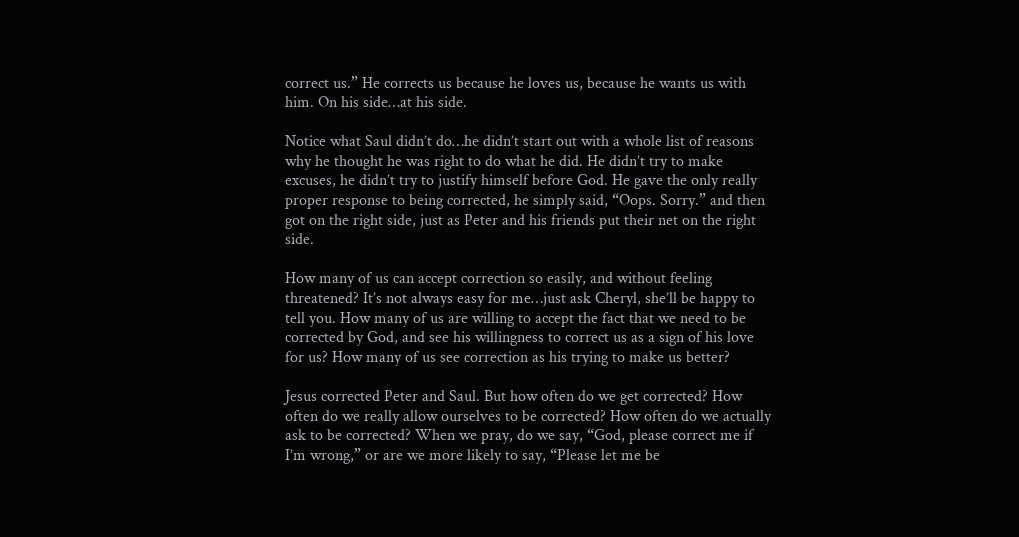correct us.” He corrects us because he loves us, because he wants us with him. On his side…at his side.

Notice what Saul didn’t do…he didn’t start out with a whole list of reasons why he thought he was right to do what he did. He didn’t try to make excuses, he didn’t try to justify himself before God. He gave the only really proper response to being corrected, he simply said, “Oops. Sorry.” and then got on the right side, just as Peter and his friends put their net on the right side.

How many of us can accept correction so easily, and without feeling threatened? It’s not always easy for me…just ask Cheryl, she’ll be happy to tell you. How many of us are willing to accept the fact that we need to be corrected by God, and see his willingness to correct us as a sign of his love for us? How many of us see correction as his trying to make us better?

Jesus corrected Peter and Saul. But how often do we get corrected? How often do we really allow ourselves to be corrected? How often do we actually ask to be corrected? When we pray, do we say, “God, please correct me if I’m wrong,” or are we more likely to say, “Please let me be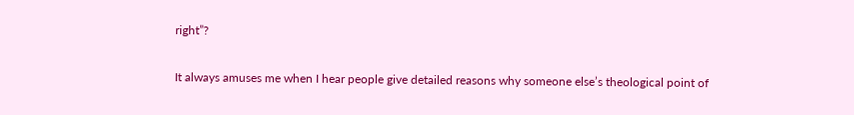right”?

It always amuses me when I hear people give detailed reasons why someone else’s theological point of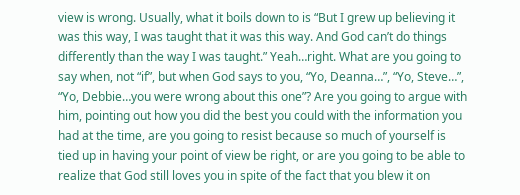view is wrong. Usually, what it boils down to is “But I grew up believing it was this way, I was taught that it was this way. And God can’t do things differently than the way I was taught.” Yeah…right. What are you going to say when, not “if”, but when God says to you, “Yo, Deanna…”, “Yo, Steve…”, “Yo, Debbie…you were wrong about this one”? Are you going to argue with him, pointing out how you did the best you could with the information you had at the time, are you going to resist because so much of yourself is tied up in having your point of view be right, or are you going to be able to realize that God still loves you in spite of the fact that you blew it on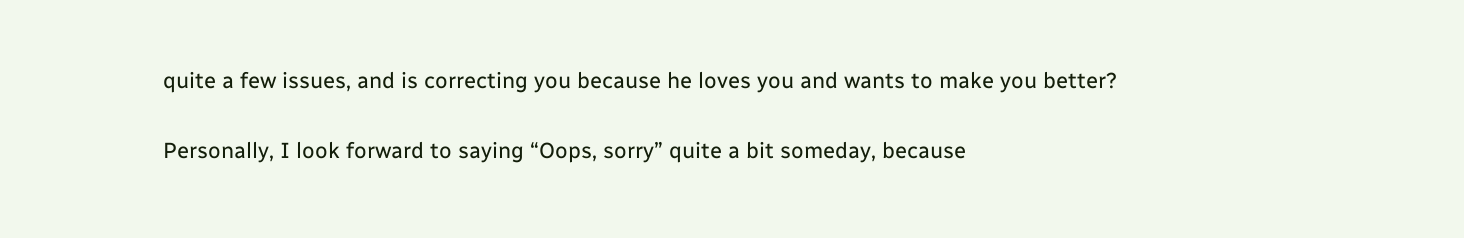quite a few issues, and is correcting you because he loves you and wants to make you better?

Personally, I look forward to saying “Oops, sorry” quite a bit someday, because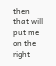then that will put me on the right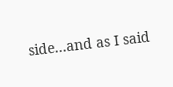side…and as I said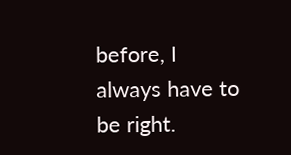before, I always have to be right.